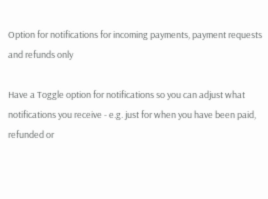Option for notifications for incoming payments, payment requests and refunds only

Have a Toggle option for notifications so you can adjust what notifications you receive - e.g. just for when you have been paid, refunded or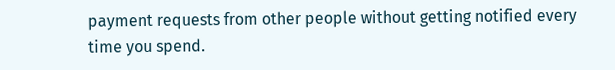payment requests from other people without getting notified every time you spend.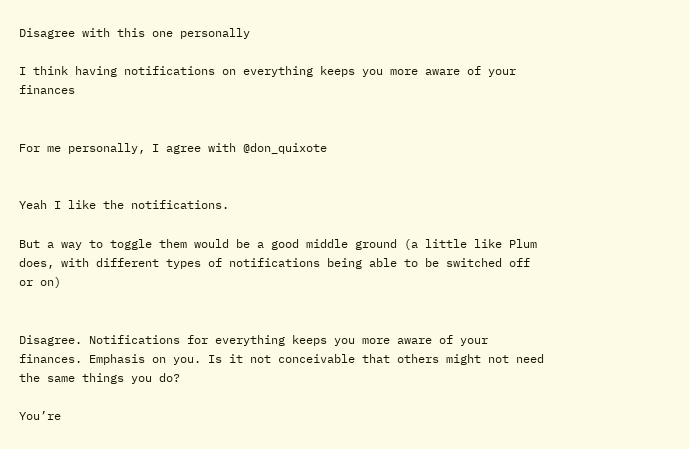Disagree with this one personally

I think having notifications on everything keeps you more aware of your finances


For me personally, I agree with @don_quixote


Yeah I like the notifications.

But a way to toggle them would be a good middle ground (a little like Plum does, with different types of notifications being able to be switched off or on)


Disagree. Notifications for everything keeps you more aware of your finances. Emphasis on you. Is it not conceivable that others might not need the same things you do?

You’re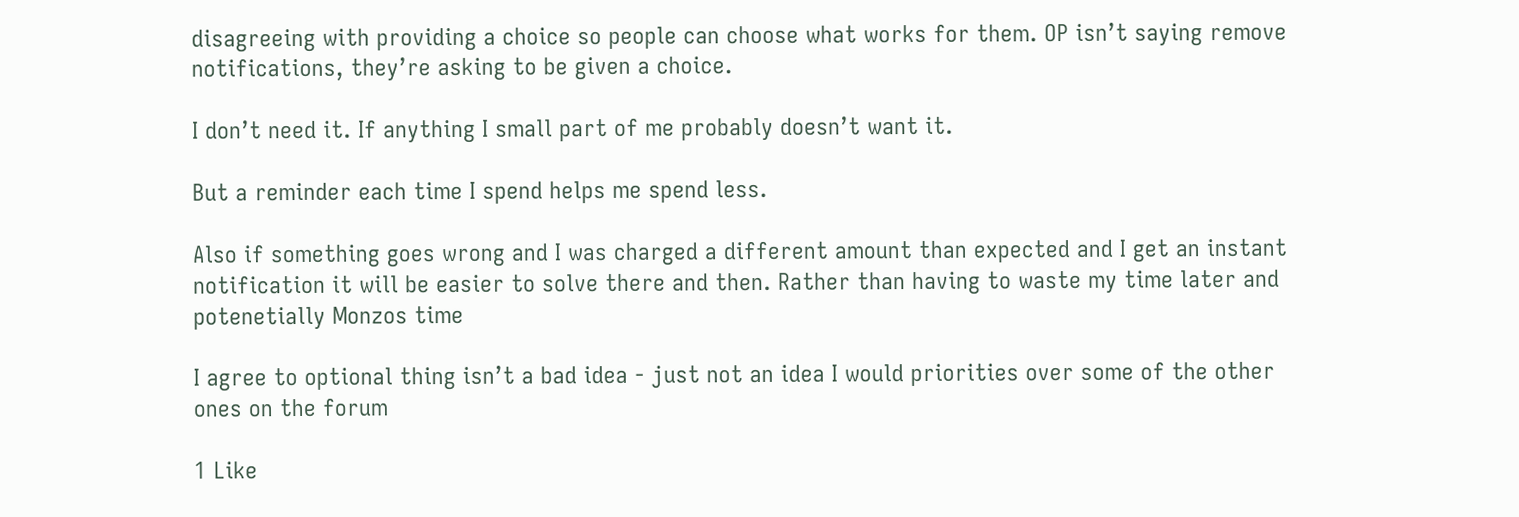disagreeing with providing a choice so people can choose what works for them. OP isn’t saying remove notifications, they’re asking to be given a choice.

I don’t need it. If anything I small part of me probably doesn’t want it.

But a reminder each time I spend helps me spend less.

Also if something goes wrong and I was charged a different amount than expected and I get an instant notification it will be easier to solve there and then. Rather than having to waste my time later and potenetially Monzos time

I agree to optional thing isn’t a bad idea - just not an idea I would priorities over some of the other ones on the forum

1 Like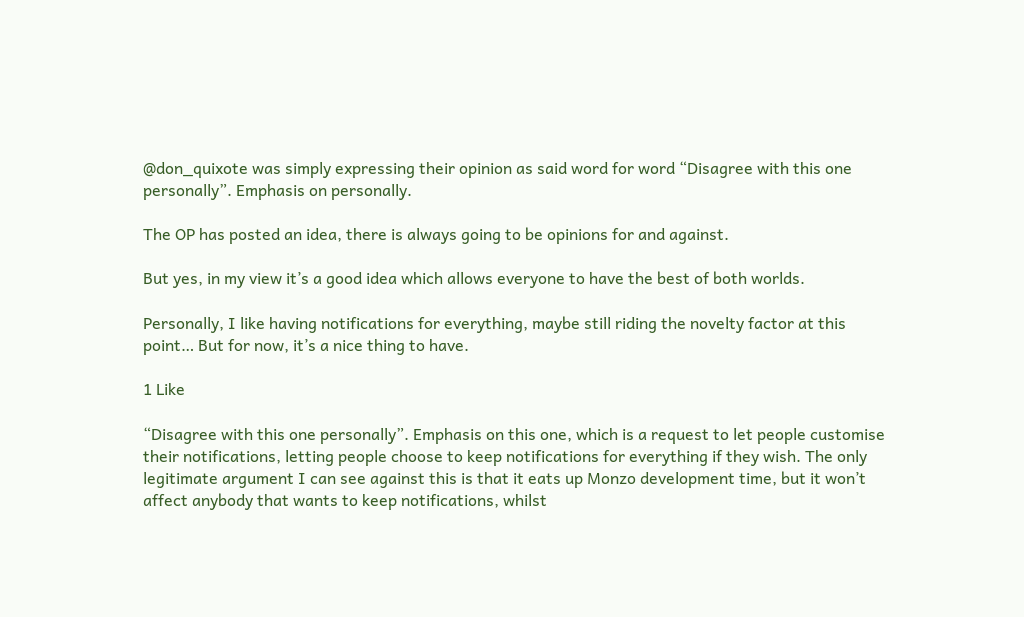@don_quixote was simply expressing their opinion as said word for word “Disagree with this one personally”. Emphasis on personally.

The OP has posted an idea, there is always going to be opinions for and against.

But yes, in my view it’s a good idea which allows everyone to have the best of both worlds.

Personally, I like having notifications for everything, maybe still riding the novelty factor at this point… But for now, it’s a nice thing to have.

1 Like

“Disagree with this one personally”. Emphasis on this one, which is a request to let people customise their notifications, letting people choose to keep notifications for everything if they wish. The only legitimate argument I can see against this is that it eats up Monzo development time, but it won’t affect anybody that wants to keep notifications, whilst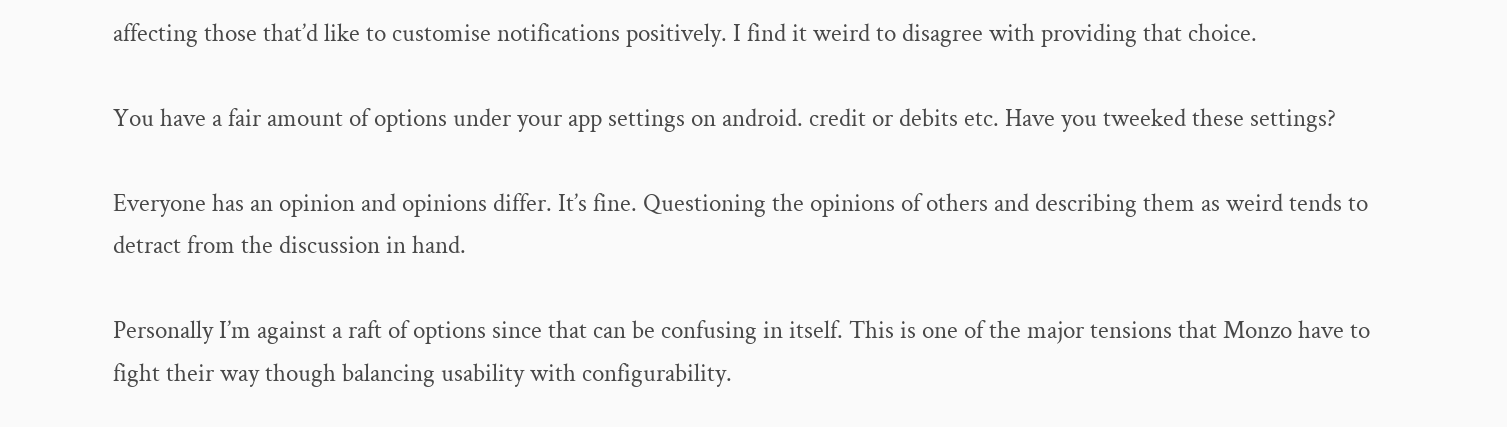affecting those that’d like to customise notifications positively. I find it weird to disagree with providing that choice.

You have a fair amount of options under your app settings on android. credit or debits etc. Have you tweeked these settings?

Everyone has an opinion and opinions differ. It’s fine. Questioning the opinions of others and describing them as weird tends to detract from the discussion in hand.

Personally I’m against a raft of options since that can be confusing in itself. This is one of the major tensions that Monzo have to fight their way though balancing usability with configurability.